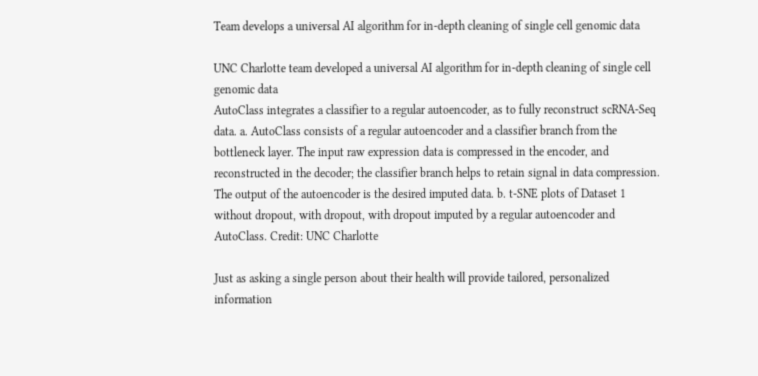Team develops a universal AI algorithm for in-depth cleaning of single cell genomic data

UNC Charlotte team developed a universal AI algorithm for in-depth cleaning of single cell genomic data
AutoClass integrates a classifier to a regular autoencoder, as to fully reconstruct scRNA-Seq data. a. AutoClass consists of a regular autoencoder and a classifier branch from the bottleneck layer. The input raw expression data is compressed in the encoder, and reconstructed in the decoder; the classifier branch helps to retain signal in data compression. The output of the autoencoder is the desired imputed data. b. t-SNE plots of Dataset 1 without dropout, with dropout, with dropout imputed by a regular autoencoder and AutoClass. Credit: UNC Charlotte

Just as asking a single person about their health will provide tailored, personalized information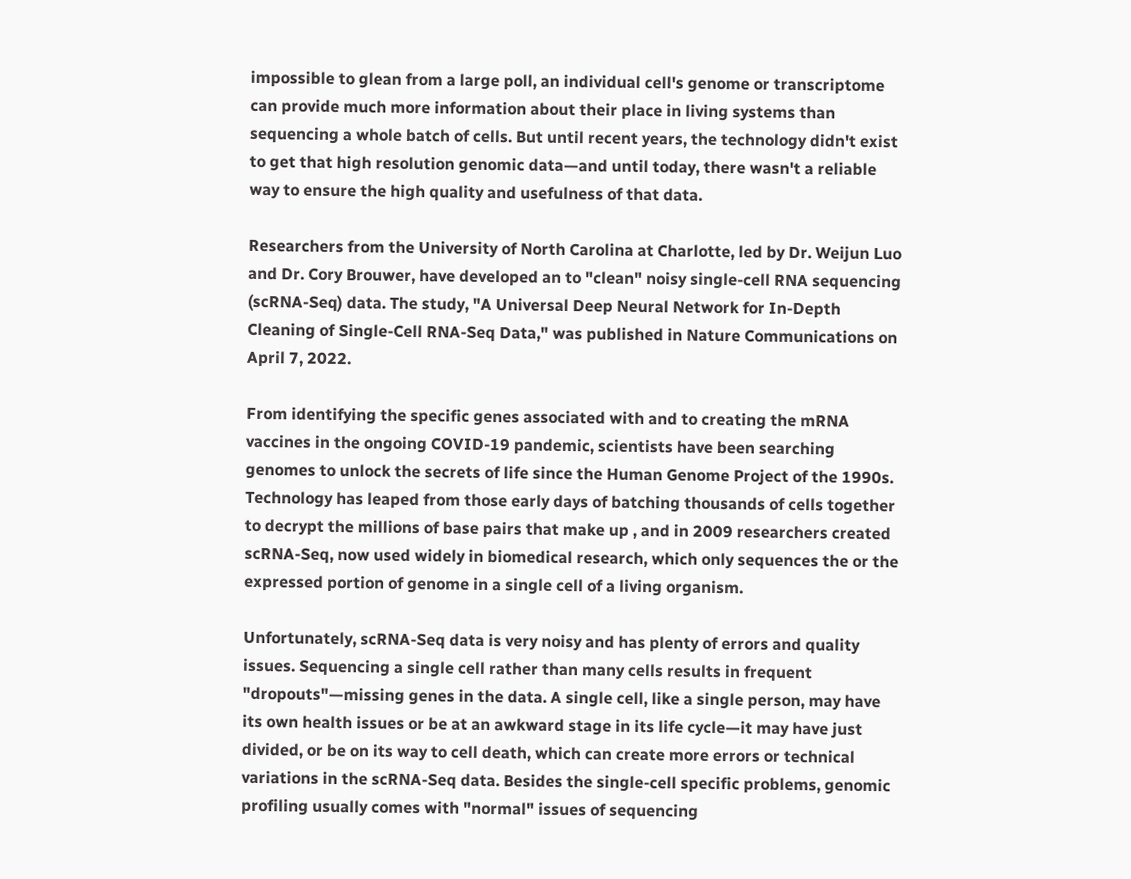impossible to glean from a large poll, an individual cell's genome or transcriptome can provide much more information about their place in living systems than sequencing a whole batch of cells. But until recent years, the technology didn't exist to get that high resolution genomic data—and until today, there wasn't a reliable way to ensure the high quality and usefulness of that data.

Researchers from the University of North Carolina at Charlotte, led by Dr. Weijun Luo and Dr. Cory Brouwer, have developed an to "clean" noisy single-cell RNA sequencing (scRNA-Seq) data. The study, "A Universal Deep Neural Network for In-Depth Cleaning of Single-Cell RNA-Seq Data," was published in Nature Communications on April 7, 2022.

From identifying the specific genes associated with and to creating the mRNA vaccines in the ongoing COVID-19 pandemic, scientists have been searching genomes to unlock the secrets of life since the Human Genome Project of the 1990s. Technology has leaped from those early days of batching thousands of cells together to decrypt the millions of base pairs that make up , and in 2009 researchers created scRNA-Seq, now used widely in biomedical research, which only sequences the or the expressed portion of genome in a single cell of a living organism.

Unfortunately, scRNA-Seq data is very noisy and has plenty of errors and quality issues. Sequencing a single cell rather than many cells results in frequent "dropouts"—missing genes in the data. A single cell, like a single person, may have its own health issues or be at an awkward stage in its life cycle—it may have just divided, or be on its way to cell death, which can create more errors or technical variations in the scRNA-Seq data. Besides the single-cell specific problems, genomic profiling usually comes with "normal" issues of sequencing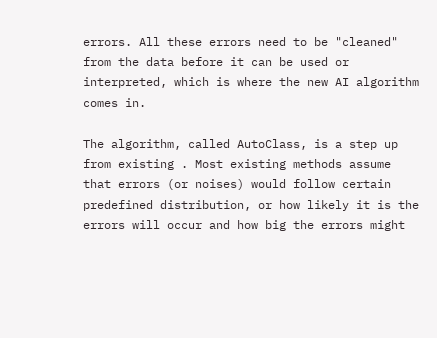errors. All these errors need to be "cleaned" from the data before it can be used or interpreted, which is where the new AI algorithm comes in.

The algorithm, called AutoClass, is a step up from existing . Most existing methods assume that errors (or noises) would follow certain predefined distribution, or how likely it is the errors will occur and how big the errors might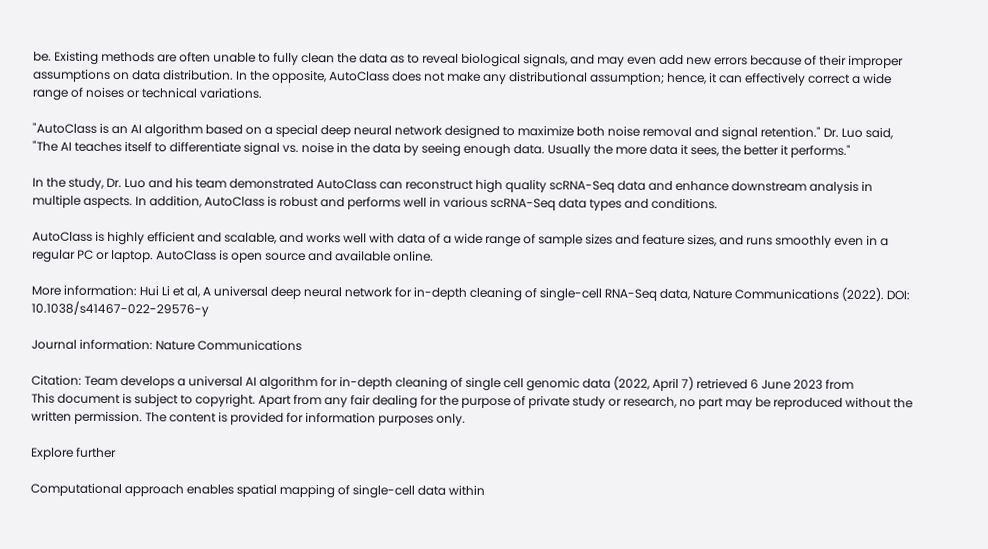be. Existing methods are often unable to fully clean the data as to reveal biological signals, and may even add new errors because of their improper assumptions on data distribution. In the opposite, AutoClass does not make any distributional assumption; hence, it can effectively correct a wide range of noises or technical variations.

"AutoClass is an AI algorithm based on a special deep neural network designed to maximize both noise removal and signal retention." Dr. Luo said, "The AI teaches itself to differentiate signal vs. noise in the data by seeing enough data. Usually the more data it sees, the better it performs."

In the study, Dr. Luo and his team demonstrated AutoClass can reconstruct high quality scRNA-Seq data and enhance downstream analysis in multiple aspects. In addition, AutoClass is robust and performs well in various scRNA-Seq data types and conditions.

AutoClass is highly efficient and scalable, and works well with data of a wide range of sample sizes and feature sizes, and runs smoothly even in a regular PC or laptop. AutoClass is open source and available online.

More information: Hui Li et al, A universal deep neural network for in-depth cleaning of single-cell RNA-Seq data, Nature Communications (2022). DOI: 10.1038/s41467-022-29576-y

Journal information: Nature Communications

Citation: Team develops a universal AI algorithm for in-depth cleaning of single cell genomic data (2022, April 7) retrieved 6 June 2023 from
This document is subject to copyright. Apart from any fair dealing for the purpose of private study or research, no part may be reproduced without the written permission. The content is provided for information purposes only.

Explore further

Computational approach enables spatial mapping of single-cell data within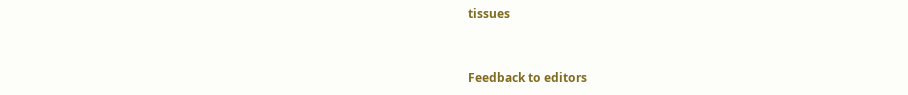tissues


Feedback to editors